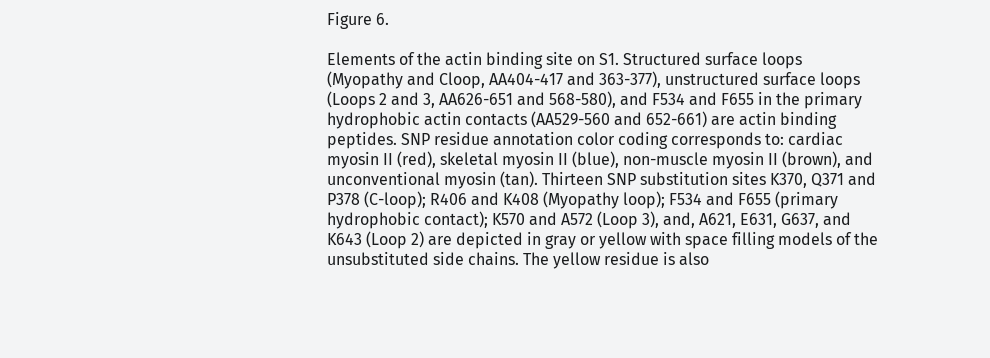Figure 6.

Elements of the actin binding site on S1. Structured surface loops (Myopathy and Cloop, AA404-417 and 363-377), unstructured surface loops (Loops 2 and 3, AA626-651 and 568-580), and F534 and F655 in the primary hydrophobic actin contacts (AA529-560 and 652-661) are actin binding peptides. SNP residue annotation color coding corresponds to: cardiac myosin II (red), skeletal myosin II (blue), non-muscle myosin II (brown), and unconventional myosin (tan). Thirteen SNP substitution sites K370, Q371 and P378 (C-loop); R406 and K408 (Myopathy loop); F534 and F655 (primary hydrophobic contact); K570 and A572 (Loop 3), and, A621, E631, G637, and K643 (Loop 2) are depicted in gray or yellow with space filling models of the unsubstituted side chains. The yellow residue is also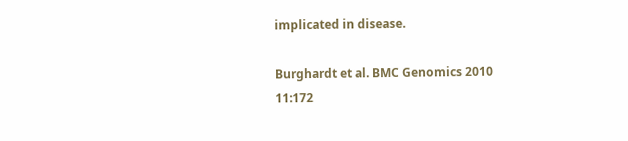implicated in disease.

Burghardt et al. BMC Genomics 2010 11:172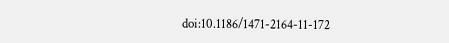doi:10.1186/1471-2164-11-172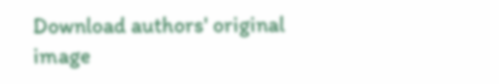Download authors' original image